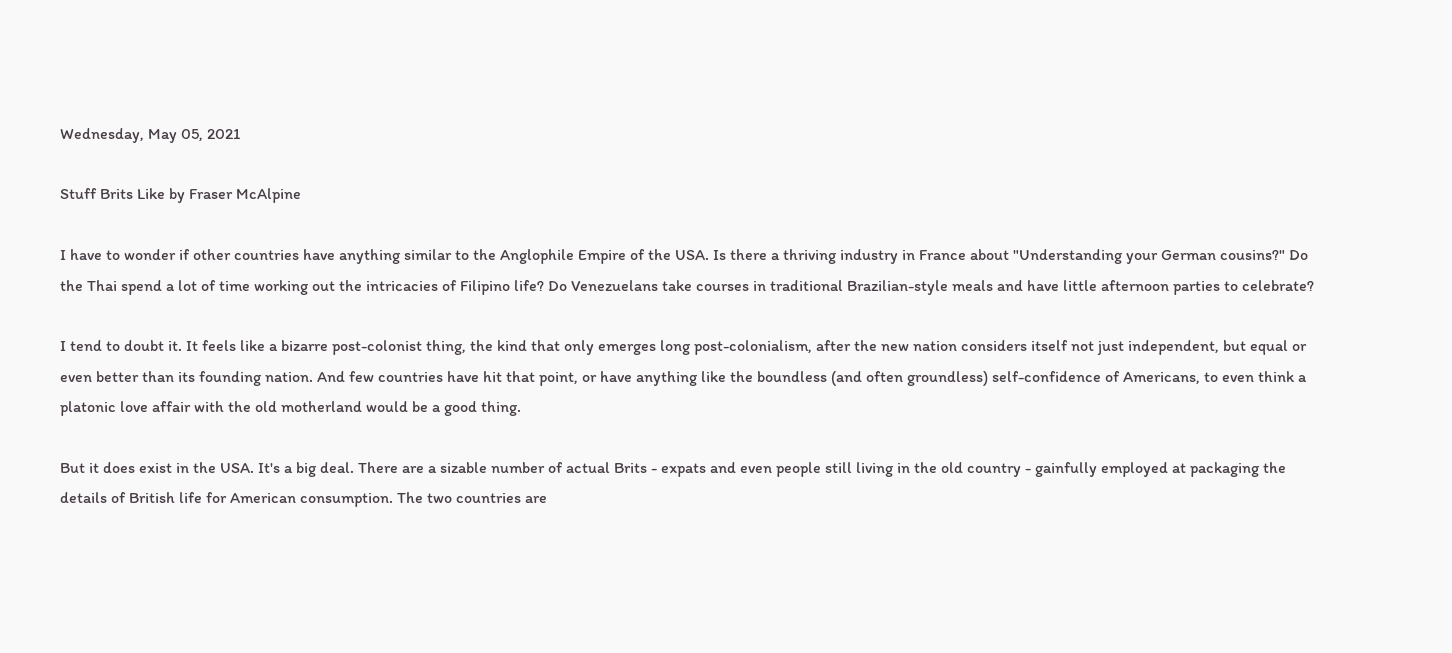Wednesday, May 05, 2021

Stuff Brits Like by Fraser McAlpine

I have to wonder if other countries have anything similar to the Anglophile Empire of the USA. Is there a thriving industry in France about "Understanding your German cousins?" Do the Thai spend a lot of time working out the intricacies of Filipino life? Do Venezuelans take courses in traditional Brazilian-style meals and have little afternoon parties to celebrate?

I tend to doubt it. It feels like a bizarre post-colonist thing, the kind that only emerges long post-colonialism, after the new nation considers itself not just independent, but equal or even better than its founding nation. And few countries have hit that point, or have anything like the boundless (and often groundless) self-confidence of Americans, to even think a platonic love affair with the old motherland would be a good thing.

But it does exist in the USA. It's a big deal. There are a sizable number of actual Brits - expats and even people still living in the old country - gainfully employed at packaging the details of British life for American consumption. The two countries are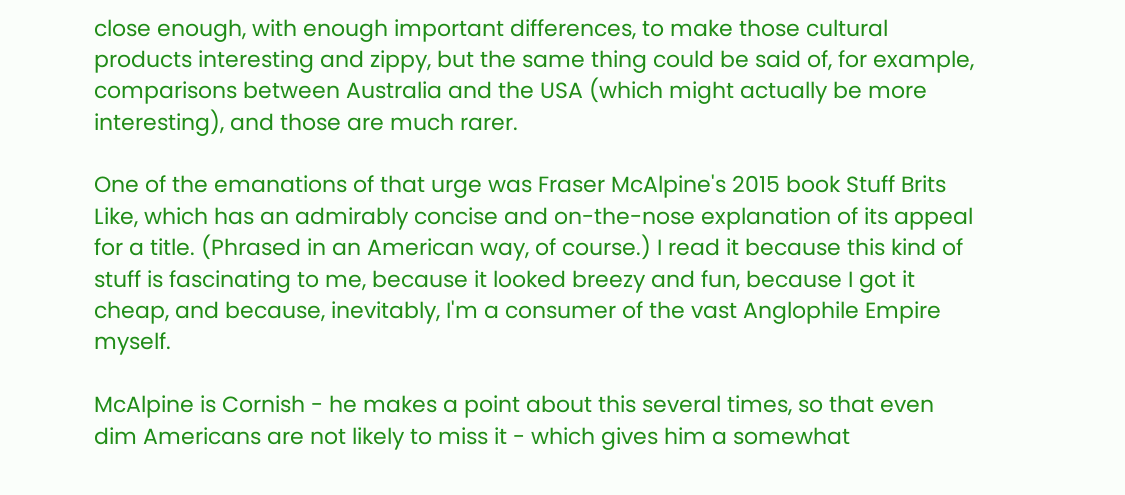close enough, with enough important differences, to make those cultural products interesting and zippy, but the same thing could be said of, for example, comparisons between Australia and the USA (which might actually be more interesting), and those are much rarer.

One of the emanations of that urge was Fraser McAlpine's 2015 book Stuff Brits Like, which has an admirably concise and on-the-nose explanation of its appeal for a title. (Phrased in an American way, of course.) I read it because this kind of stuff is fascinating to me, because it looked breezy and fun, because I got it cheap, and because, inevitably, I'm a consumer of the vast Anglophile Empire myself.

McAlpine is Cornish - he makes a point about this several times, so that even dim Americans are not likely to miss it - which gives him a somewhat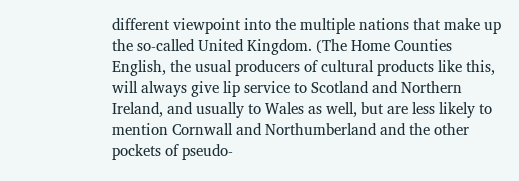different viewpoint into the multiple nations that make up the so-called United Kingdom. (The Home Counties English, the usual producers of cultural products like this, will always give lip service to Scotland and Northern Ireland, and usually to Wales as well, but are less likely to mention Cornwall and Northumberland and the other pockets of pseudo-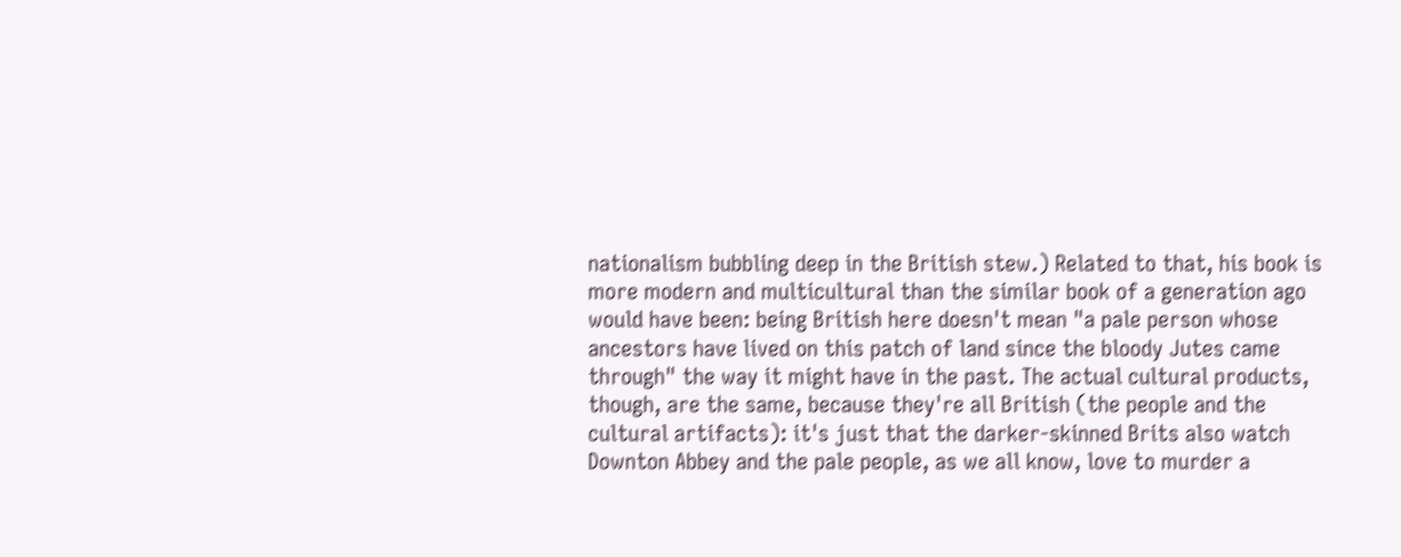nationalism bubbling deep in the British stew.) Related to that, his book is more modern and multicultural than the similar book of a generation ago would have been: being British here doesn't mean "a pale person whose ancestors have lived on this patch of land since the bloody Jutes came through" the way it might have in the past. The actual cultural products, though, are the same, because they're all British (the people and the cultural artifacts): it's just that the darker-skinned Brits also watch Downton Abbey and the pale people, as we all know, love to murder a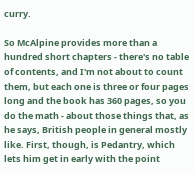curry.

So McAlpine provides more than a hundred short chapters - there's no table of contents, and I'm not about to count them, but each one is three or four pages long and the book has 360 pages, so you do the math - about those things that, as he says, British people in general mostly like. First, though, is Pedantry, which lets him get in early with the point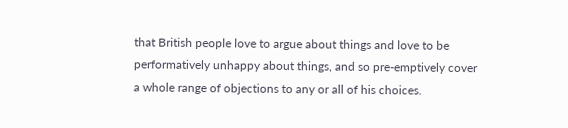that British people love to argue about things and love to be performatively unhappy about things, and so pre-emptively cover a whole range of objections to any or all of his choices.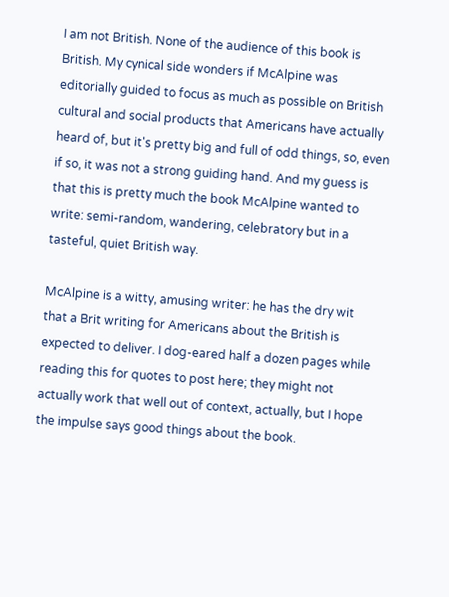I am not British. None of the audience of this book is British. My cynical side wonders if McAlpine was editorially guided to focus as much as possible on British cultural and social products that Americans have actually heard of, but it's pretty big and full of odd things, so, even if so, it was not a strong guiding hand. And my guess is that this is pretty much the book McAlpine wanted to write: semi-random, wandering, celebratory but in a tasteful, quiet British way.

McAlpine is a witty, amusing writer: he has the dry wit that a Brit writing for Americans about the British is expected to deliver. I dog-eared half a dozen pages while reading this for quotes to post here; they might not actually work that well out of context, actually, but I hope the impulse says good things about the book.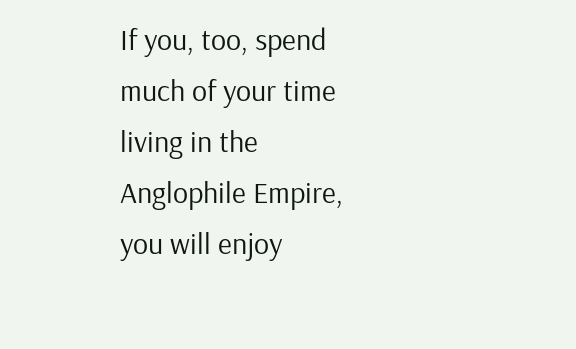If you, too, spend much of your time living in the Anglophile Empire, you will enjoy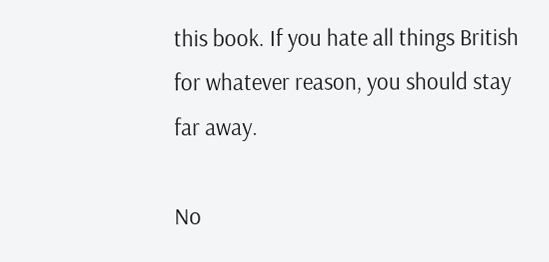this book. If you hate all things British for whatever reason, you should stay far away.

No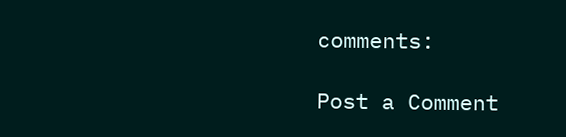comments:

Post a Comment